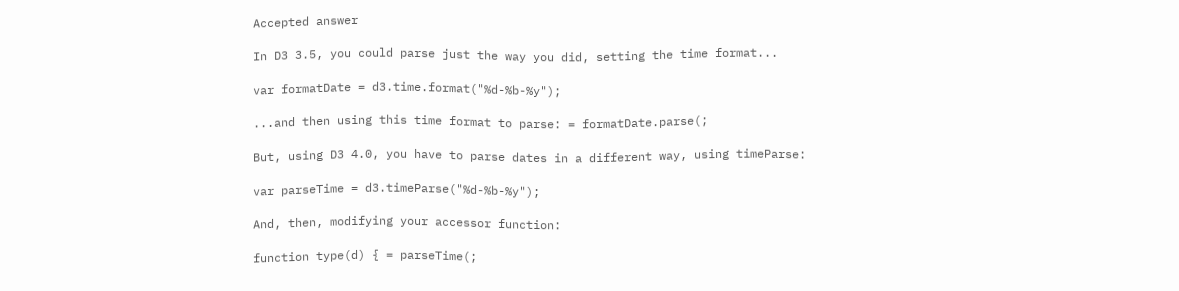Accepted answer

In D3 3.5, you could parse just the way you did, setting the time format...

var formatDate = d3.time.format("%d-%b-%y");

...and then using this time format to parse: = formatDate.parse(;

But, using D3 4.0, you have to parse dates in a different way, using timeParse:

var parseTime = d3.timeParse("%d-%b-%y");

And, then, modifying your accessor function:

function type(d) { = parseTime(;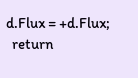d.Flux = +d.Flux;
  return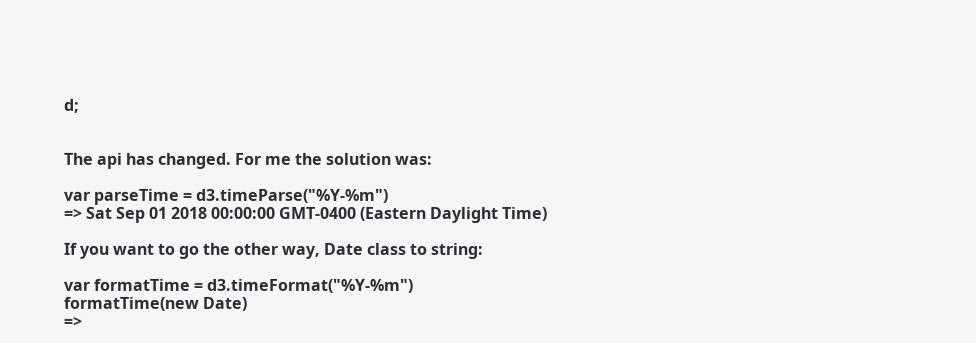d;


The api has changed. For me the solution was:

var parseTime = d3.timeParse("%Y-%m")
=> Sat Sep 01 2018 00:00:00 GMT-0400 (Eastern Daylight Time)

If you want to go the other way, Date class to string:

var formatTime = d3.timeFormat("%Y-%m")
formatTime(new Date)
=>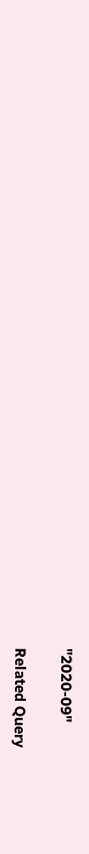"2020-09"

Related Query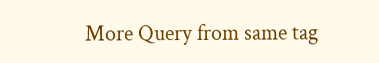More Query from same tag